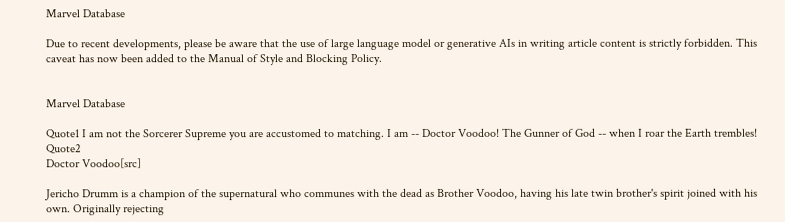Marvel Database

Due to recent developments, please be aware that the use of large language model or generative AIs in writing article content is strictly forbidden. This caveat has now been added to the Manual of Style and Blocking Policy.


Marvel Database

Quote1 I am not the Sorcerer Supreme you are accustomed to matching. I am -- Doctor Voodoo! The Gunner of God -- when I roar the Earth trembles! Quote2
Doctor Voodoo[src]

Jericho Drumm is a champion of the supernatural who communes with the dead as Brother Voodoo, having his late twin brother's spirit joined with his own. Originally rejecting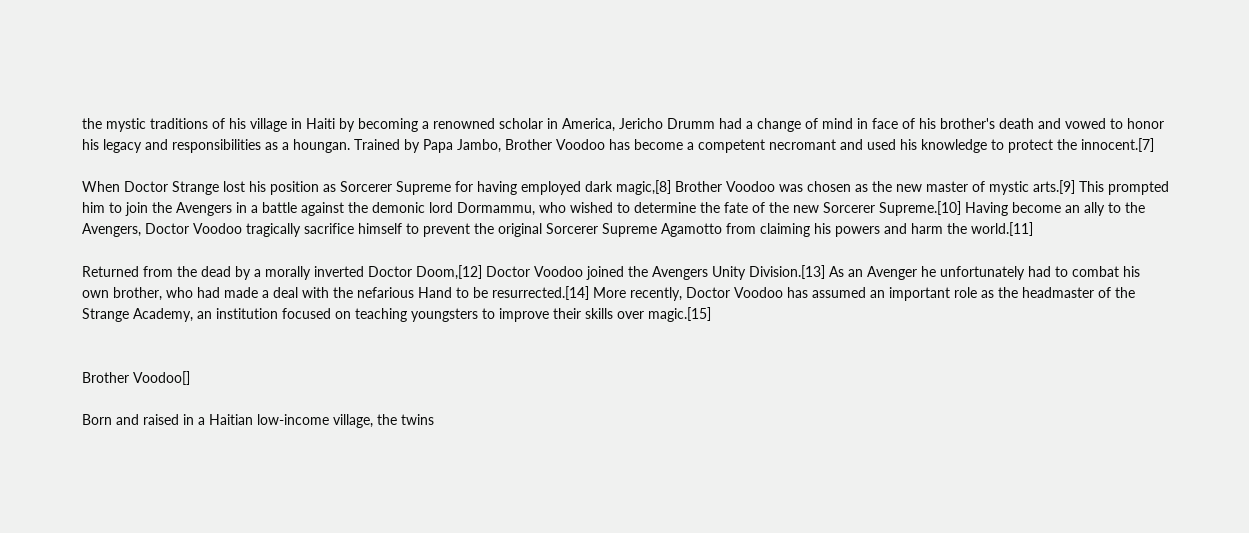the mystic traditions of his village in Haiti by becoming a renowned scholar in America, Jericho Drumm had a change of mind in face of his brother's death and vowed to honor his legacy and responsibilities as a houngan. Trained by Papa Jambo, Brother Voodoo has become a competent necromant and used his knowledge to protect the innocent.[7]

When Doctor Strange lost his position as Sorcerer Supreme for having employed dark magic,[8] Brother Voodoo was chosen as the new master of mystic arts.[9] This prompted him to join the Avengers in a battle against the demonic lord Dormammu, who wished to determine the fate of the new Sorcerer Supreme.[10] Having become an ally to the Avengers, Doctor Voodoo tragically sacrifice himself to prevent the original Sorcerer Supreme Agamotto from claiming his powers and harm the world.[11]

Returned from the dead by a morally inverted Doctor Doom,[12] Doctor Voodoo joined the Avengers Unity Division.[13] As an Avenger he unfortunately had to combat his own brother, who had made a deal with the nefarious Hand to be resurrected.[14] More recently, Doctor Voodoo has assumed an important role as the headmaster of the Strange Academy, an institution focused on teaching youngsters to improve their skills over magic.[15]


Brother Voodoo[]

Born and raised in a Haitian low-income village, the twins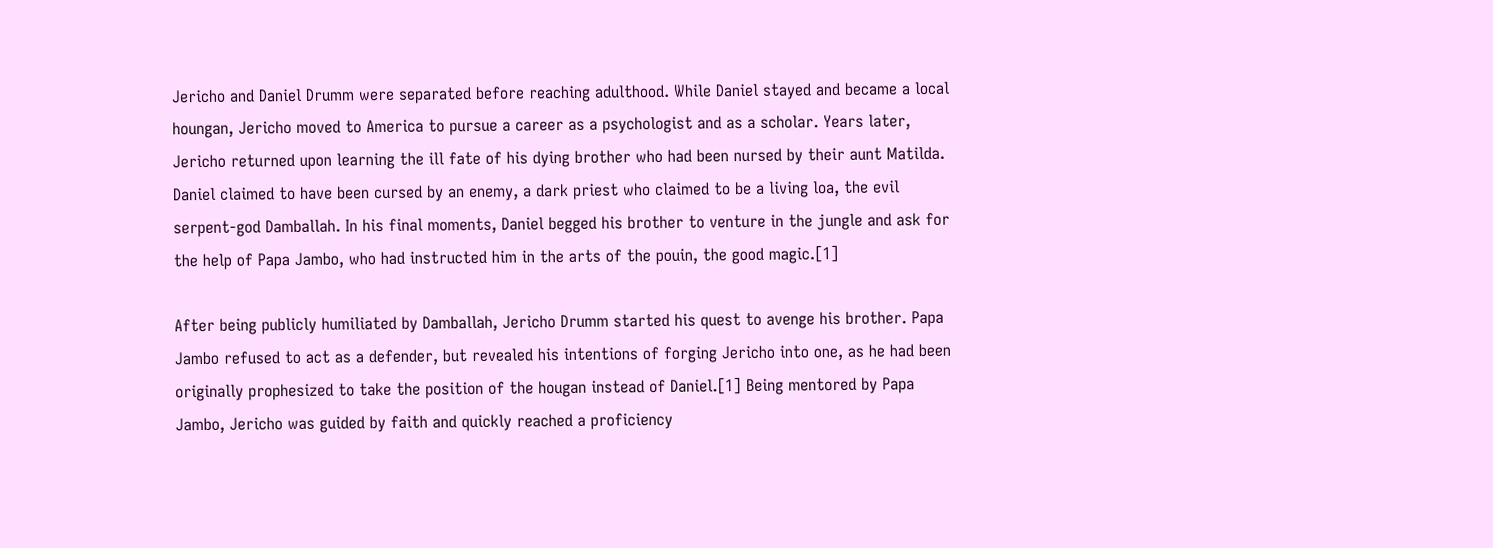Jericho and Daniel Drumm were separated before reaching adulthood. While Daniel stayed and became a local houngan, Jericho moved to America to pursue a career as a psychologist and as a scholar. Years later, Jericho returned upon learning the ill fate of his dying brother who had been nursed by their aunt Matilda. Daniel claimed to have been cursed by an enemy, a dark priest who claimed to be a living loa, the evil serpent-god Damballah. In his final moments, Daniel begged his brother to venture in the jungle and ask for the help of Papa Jambo, who had instructed him in the arts of the pouin, the good magic.[1]

After being publicly humiliated by Damballah, Jericho Drumm started his quest to avenge his brother. Papa Jambo refused to act as a defender, but revealed his intentions of forging Jericho into one, as he had been originally prophesized to take the position of the hougan instead of Daniel.[1] Being mentored by Papa Jambo, Jericho was guided by faith and quickly reached a proficiency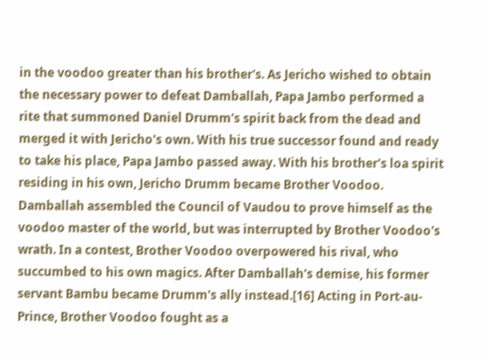in the voodoo greater than his brother's. As Jericho wished to obtain the necessary power to defeat Damballah, Papa Jambo performed a rite that summoned Daniel Drumm's spirit back from the dead and merged it with Jericho's own. With his true successor found and ready to take his place, Papa Jambo passed away. With his brother's loa spirit residing in his own, Jericho Drumm became Brother Voodoo. Damballah assembled the Council of Vaudou to prove himself as the voodoo master of the world, but was interrupted by Brother Voodoo's wrath. In a contest, Brother Voodoo overpowered his rival, who succumbed to his own magics. After Damballah's demise, his former servant Bambu became Drumm's ally instead.[16] Acting in Port-au-Prince, Brother Voodoo fought as a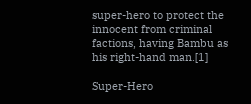super-hero to protect the innocent from criminal factions, having Bambu as his right-hand man.[1]

Super-Hero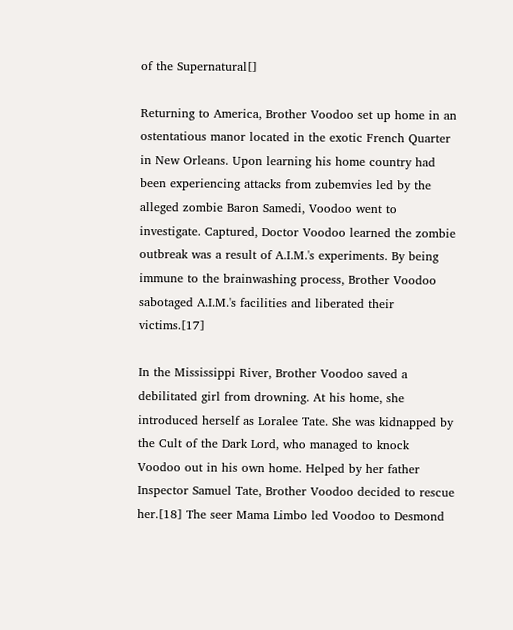of the Supernatural[]

Returning to America, Brother Voodoo set up home in an ostentatious manor located in the exotic French Quarter in New Orleans. Upon learning his home country had been experiencing attacks from zubemvies led by the alleged zombie Baron Samedi, Voodoo went to investigate. Captured, Doctor Voodoo learned the zombie outbreak was a result of A.I.M.'s experiments. By being immune to the brainwashing process, Brother Voodoo sabotaged A.I.M.'s facilities and liberated their victims.[17]

In the Mississippi River, Brother Voodoo saved a debilitated girl from drowning. At his home, she introduced herself as Loralee Tate. She was kidnapped by the Cult of the Dark Lord, who managed to knock Voodoo out in his own home. Helped by her father Inspector Samuel Tate, Brother Voodoo decided to rescue her.[18] The seer Mama Limbo led Voodoo to Desmond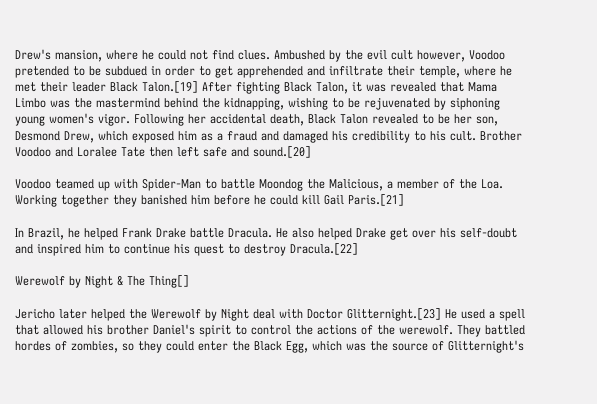Drew's mansion, where he could not find clues. Ambushed by the evil cult however, Voodoo pretended to be subdued in order to get apprehended and infiltrate their temple, where he met their leader Black Talon.[19] After fighting Black Talon, it was revealed that Mama Limbo was the mastermind behind the kidnapping, wishing to be rejuvenated by siphoning young women's vigor. Following her accidental death, Black Talon revealed to be her son, Desmond Drew, which exposed him as a fraud and damaged his credibility to his cult. Brother Voodoo and Loralee Tate then left safe and sound.[20]

Voodoo teamed up with Spider-Man to battle Moondog the Malicious, a member of the Loa. Working together they banished him before he could kill Gail Paris.[21]

In Brazil, he helped Frank Drake battle Dracula. He also helped Drake get over his self-doubt and inspired him to continue his quest to destroy Dracula.[22]

Werewolf by Night & The Thing[]

Jericho later helped the Werewolf by Night deal with Doctor Glitternight.[23] He used a spell that allowed his brother Daniel's spirit to control the actions of the werewolf. They battled hordes of zombies, so they could enter the Black Egg, which was the source of Glitternight's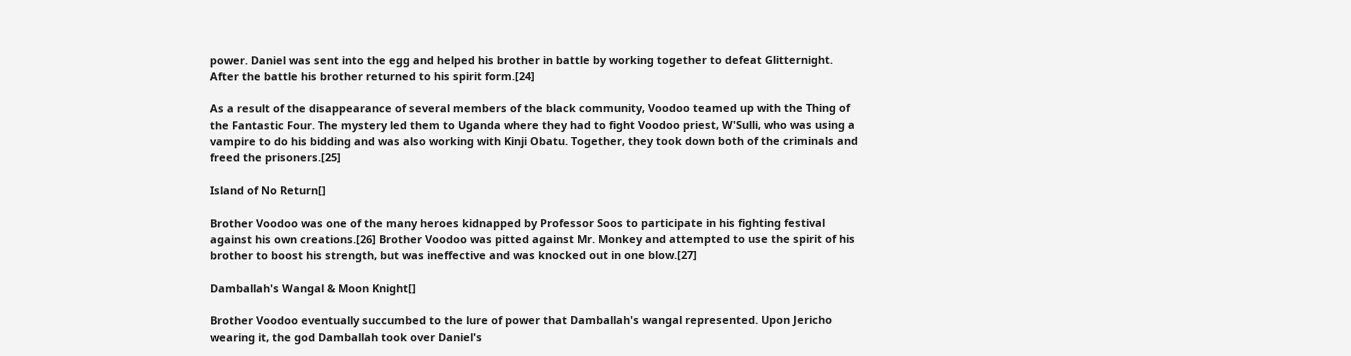power. Daniel was sent into the egg and helped his brother in battle by working together to defeat Glitternight. After the battle his brother returned to his spirit form.[24]

As a result of the disappearance of several members of the black community, Voodoo teamed up with the Thing of the Fantastic Four. The mystery led them to Uganda where they had to fight Voodoo priest, W'Sulli, who was using a vampire to do his bidding and was also working with Kinji Obatu. Together, they took down both of the criminals and freed the prisoners.[25]

Island of No Return[]

Brother Voodoo was one of the many heroes kidnapped by Professor Soos to participate in his fighting festival against his own creations.[26] Brother Voodoo was pitted against Mr. Monkey and attempted to use the spirit of his brother to boost his strength, but was ineffective and was knocked out in one blow.[27]

Damballah's Wangal & Moon Knight[]

Brother Voodoo eventually succumbed to the lure of power that Damballah's wangal represented. Upon Jericho wearing it, the god Damballah took over Daniel's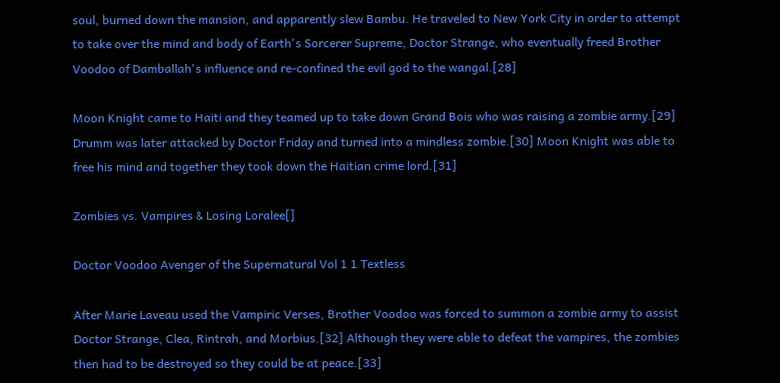soul, burned down the mansion, and apparently slew Bambu. He traveled to New York City in order to attempt to take over the mind and body of Earth's Sorcerer Supreme, Doctor Strange, who eventually freed Brother Voodoo of Damballah's influence and re-confined the evil god to the wangal.[28]

Moon Knight came to Haiti and they teamed up to take down Grand Bois who was raising a zombie army.[29] Drumm was later attacked by Doctor Friday and turned into a mindless zombie.[30] Moon Knight was able to free his mind and together they took down the Haitian crime lord.[31]

Zombies vs. Vampires & Losing Loralee[]

Doctor Voodoo Avenger of the Supernatural Vol 1 1 Textless

After Marie Laveau used the Vampiric Verses, Brother Voodoo was forced to summon a zombie army to assist Doctor Strange, Clea, Rintrah, and Morbius.[32] Although they were able to defeat the vampires, the zombies then had to be destroyed so they could be at peace.[33]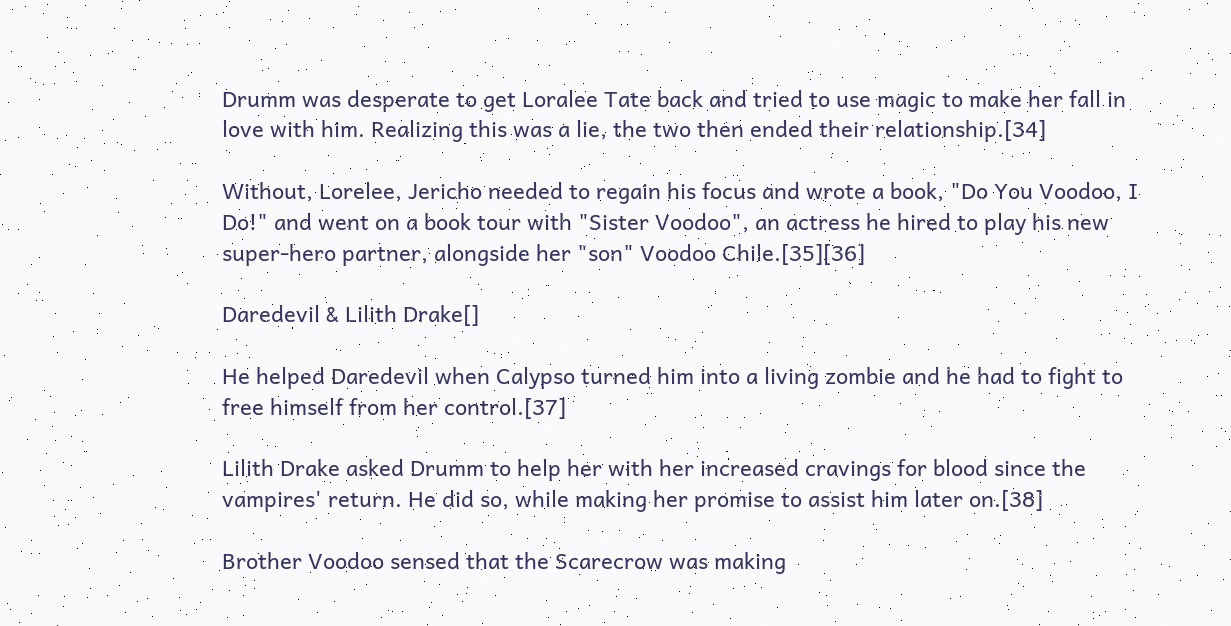Drumm was desperate to get Loralee Tate back and tried to use magic to make her fall in love with him. Realizing this was a lie, the two then ended their relationship.[34]

Without, Lorelee, Jericho needed to regain his focus and wrote a book, "Do You Voodoo, I Do!" and went on a book tour with "Sister Voodoo", an actress he hired to play his new super-hero partner, alongside her "son" Voodoo Chile.[35][36]

Daredevil & Lilith Drake[]

He helped Daredevil when Calypso turned him into a living zombie and he had to fight to free himself from her control.[37]

Lilith Drake asked Drumm to help her with her increased cravings for blood since the vampires' return. He did so, while making her promise to assist him later on.[38]

Brother Voodoo sensed that the Scarecrow was making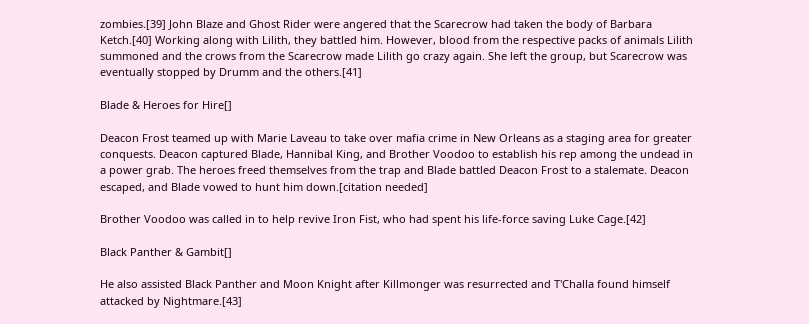zombies.[39] John Blaze and Ghost Rider were angered that the Scarecrow had taken the body of Barbara Ketch.[40] Working along with Lilith, they battled him. However, blood from the respective packs of animals Lilith summoned and the crows from the Scarecrow made Lilith go crazy again. She left the group, but Scarecrow was eventually stopped by Drumm and the others.[41]

Blade & Heroes for Hire[]

Deacon Frost teamed up with Marie Laveau to take over mafia crime in New Orleans as a staging area for greater conquests. Deacon captured Blade, Hannibal King, and Brother Voodoo to establish his rep among the undead in a power grab. The heroes freed themselves from the trap and Blade battled Deacon Frost to a stalemate. Deacon escaped, and Blade vowed to hunt him down.[citation needed]

Brother Voodoo was called in to help revive Iron Fist, who had spent his life-force saving Luke Cage.[42]

Black Panther & Gambit[]

He also assisted Black Panther and Moon Knight after Killmonger was resurrected and T'Challa found himself attacked by Nightmare.[43]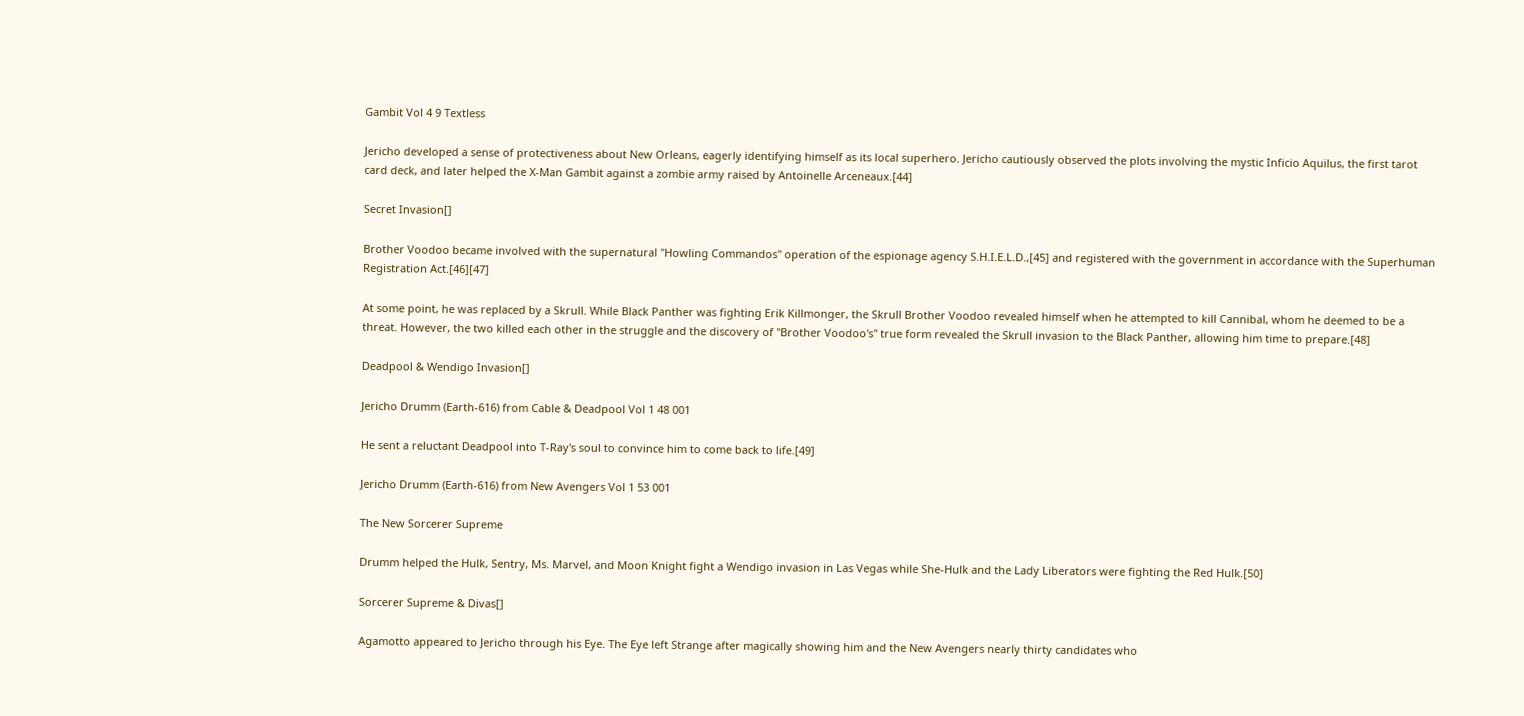Gambit Vol 4 9 Textless

Jericho developed a sense of protectiveness about New Orleans, eagerly identifying himself as its local superhero. Jericho cautiously observed the plots involving the mystic Inficio Aquilus, the first tarot card deck, and later helped the X-Man Gambit against a zombie army raised by Antoinelle Arceneaux.[44]

Secret Invasion[]

Brother Voodoo became involved with the supernatural "Howling Commandos" operation of the espionage agency S.H.I.E.L.D.,[45] and registered with the government in accordance with the Superhuman Registration Act.[46][47]

At some point, he was replaced by a Skrull. While Black Panther was fighting Erik Killmonger, the Skrull Brother Voodoo revealed himself when he attempted to kill Cannibal, whom he deemed to be a threat. However, the two killed each other in the struggle and the discovery of "Brother Voodoo's" true form revealed the Skrull invasion to the Black Panther, allowing him time to prepare.[48]

Deadpool & Wendigo Invasion[]

Jericho Drumm (Earth-616) from Cable & Deadpool Vol 1 48 001

He sent a reluctant Deadpool into T-Ray's soul to convince him to come back to life.[49]

Jericho Drumm (Earth-616) from New Avengers Vol 1 53 001

The New Sorcerer Supreme

Drumm helped the Hulk, Sentry, Ms. Marvel, and Moon Knight fight a Wendigo invasion in Las Vegas while She-Hulk and the Lady Liberators were fighting the Red Hulk.[50]

Sorcerer Supreme & Divas[]

Agamotto appeared to Jericho through his Eye. The Eye left Strange after magically showing him and the New Avengers nearly thirty candidates who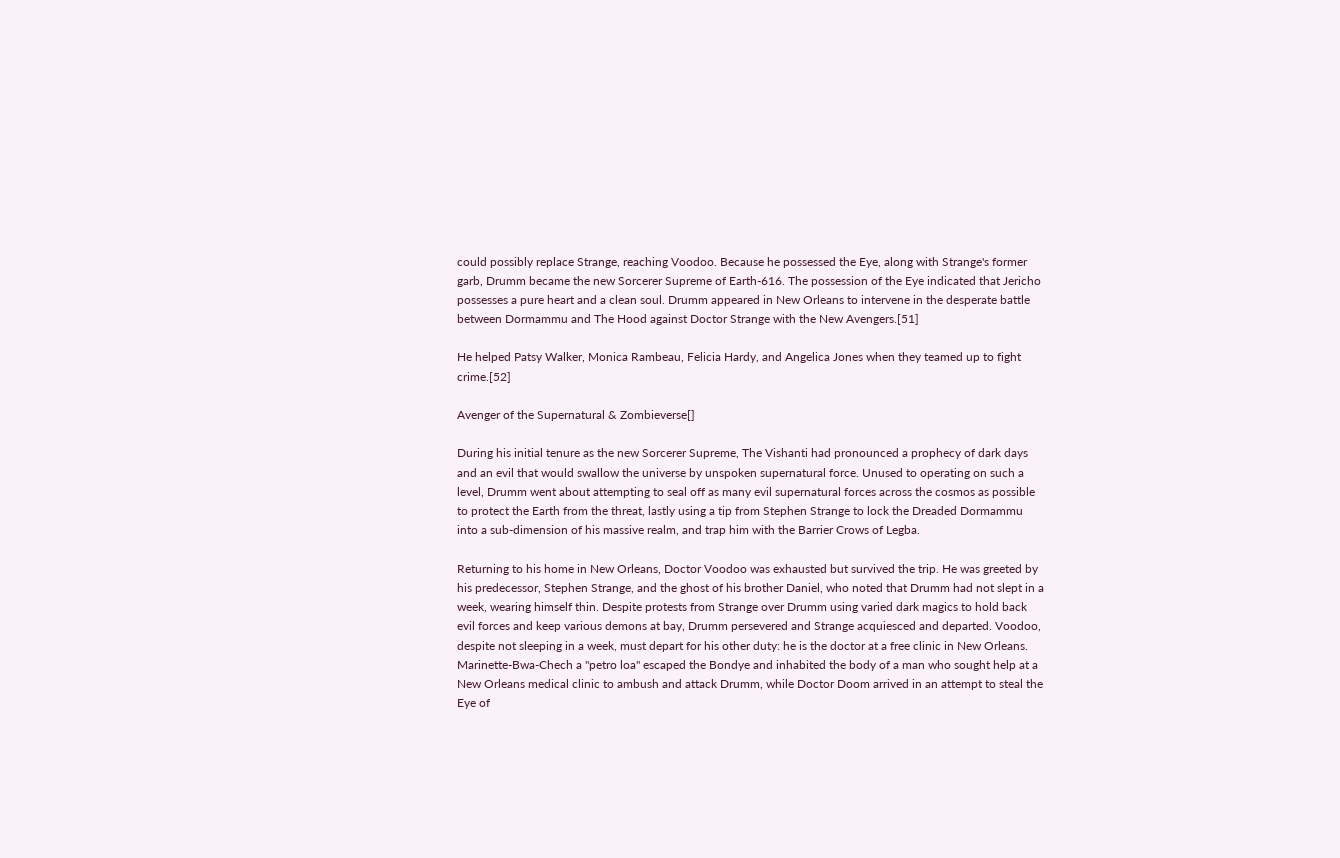could possibly replace Strange, reaching Voodoo. Because he possessed the Eye, along with Strange's former garb, Drumm became the new Sorcerer Supreme of Earth-616. The possession of the Eye indicated that Jericho possesses a pure heart and a clean soul. Drumm appeared in New Orleans to intervene in the desperate battle between Dormammu and The Hood against Doctor Strange with the New Avengers.[51]

He helped Patsy Walker, Monica Rambeau, Felicia Hardy, and Angelica Jones when they teamed up to fight crime.[52]

Avenger of the Supernatural & Zombieverse[]

During his initial tenure as the new Sorcerer Supreme, The Vishanti had pronounced a prophecy of dark days and an evil that would swallow the universe by unspoken supernatural force. Unused to operating on such a level, Drumm went about attempting to seal off as many evil supernatural forces across the cosmos as possible to protect the Earth from the threat, lastly using a tip from Stephen Strange to lock the Dreaded Dormammu into a sub-dimension of his massive realm, and trap him with the Barrier Crows of Legba.

Returning to his home in New Orleans, Doctor Voodoo was exhausted but survived the trip. He was greeted by his predecessor, Stephen Strange, and the ghost of his brother Daniel, who noted that Drumm had not slept in a week, wearing himself thin. Despite protests from Strange over Drumm using varied dark magics to hold back evil forces and keep various demons at bay, Drumm persevered and Strange acquiesced and departed. Voodoo, despite not sleeping in a week, must depart for his other duty: he is the doctor at a free clinic in New Orleans. Marinette-Bwa-Chech a "petro loa" escaped the Bondye and inhabited the body of a man who sought help at a New Orleans medical clinic to ambush and attack Drumm, while Doctor Doom arrived in an attempt to steal the Eye of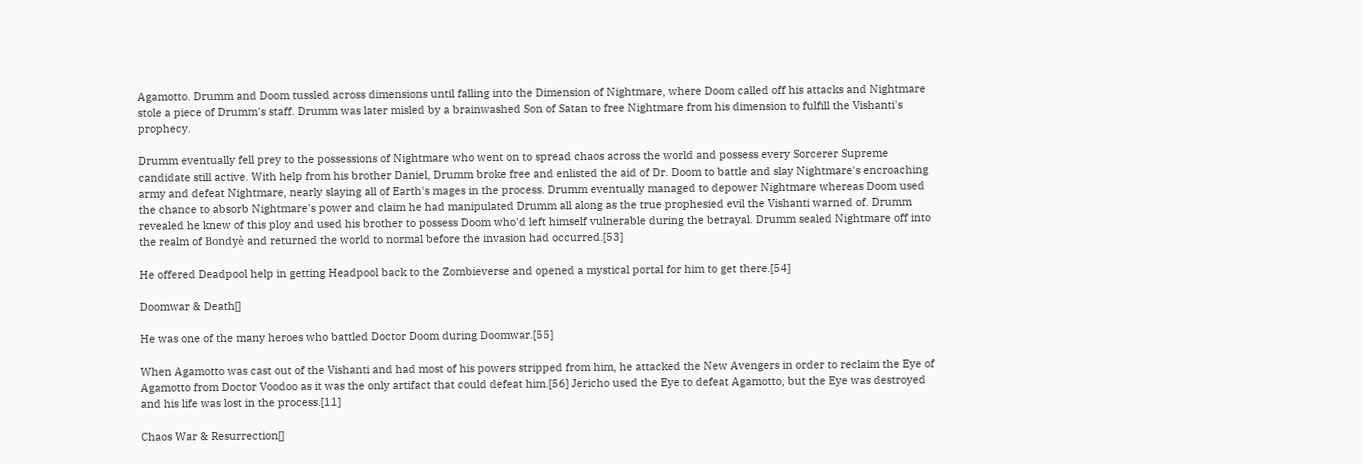Agamotto. Drumm and Doom tussled across dimensions until falling into the Dimension of Nightmare, where Doom called off his attacks and Nightmare stole a piece of Drumm's staff. Drumm was later misled by a brainwashed Son of Satan to free Nightmare from his dimension to fulfill the Vishanti's prophecy.

Drumm eventually fell prey to the possessions of Nightmare who went on to spread chaos across the world and possess every Sorcerer Supreme candidate still active. With help from his brother Daniel, Drumm broke free and enlisted the aid of Dr. Doom to battle and slay Nightmare's encroaching army and defeat Nightmare, nearly slaying all of Earth's mages in the process. Drumm eventually managed to depower Nightmare whereas Doom used the chance to absorb Nightmare's power and claim he had manipulated Drumm all along as the true prophesied evil the Vishanti warned of. Drumm revealed he knew of this ploy and used his brother to possess Doom who'd left himself vulnerable during the betrayal. Drumm sealed Nightmare off into the realm of Bondyè and returned the world to normal before the invasion had occurred.[53]

He offered Deadpool help in getting Headpool back to the Zombieverse and opened a mystical portal for him to get there.[54]

Doomwar & Death[]

He was one of the many heroes who battled Doctor Doom during Doomwar.[55]

When Agamotto was cast out of the Vishanti and had most of his powers stripped from him, he attacked the New Avengers in order to reclaim the Eye of Agamotto from Doctor Voodoo as it was the only artifact that could defeat him.[56] Jericho used the Eye to defeat Agamotto, but the Eye was destroyed and his life was lost in the process.[11]

Chaos War & Resurrection[]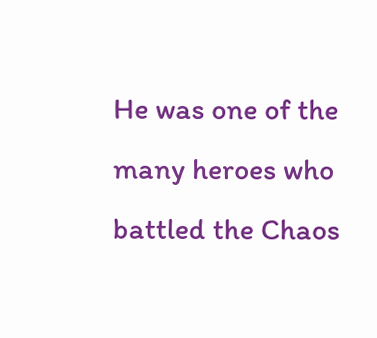He was one of the many heroes who battled the Chaos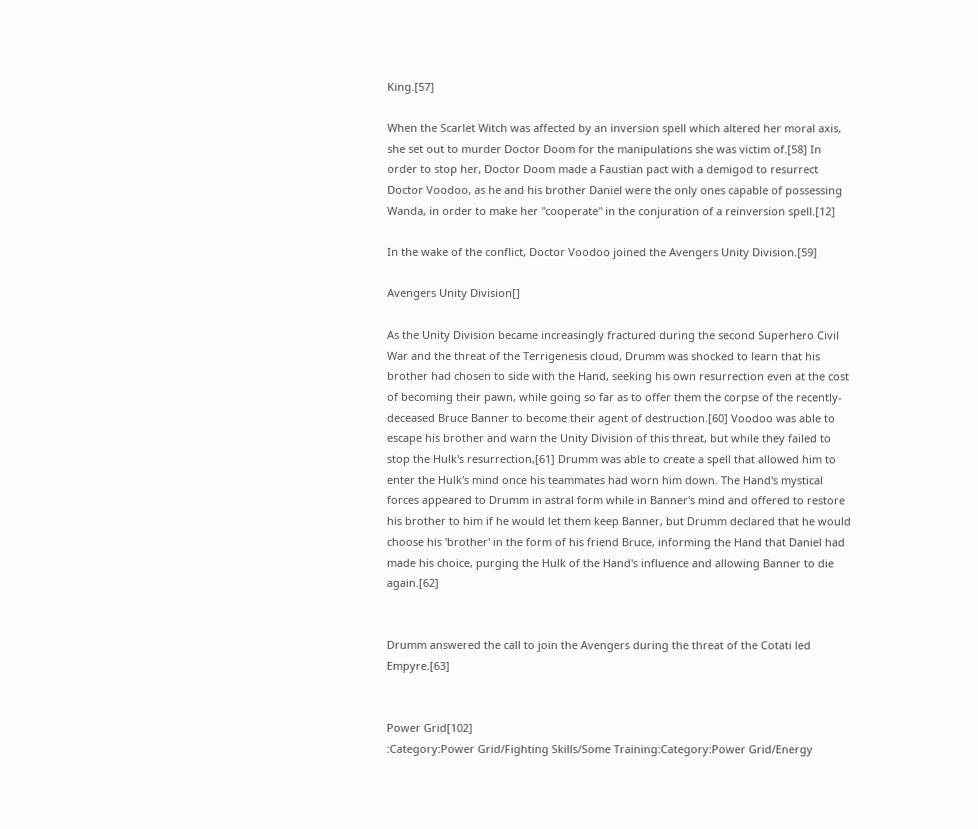King.[57]

When the Scarlet Witch was affected by an inversion spell which altered her moral axis, she set out to murder Doctor Doom for the manipulations she was victim of.[58] In order to stop her, Doctor Doom made a Faustian pact with a demigod to resurrect Doctor Voodoo, as he and his brother Daniel were the only ones capable of possessing Wanda, in order to make her "cooperate" in the conjuration of a reinversion spell.[12]

In the wake of the conflict, Doctor Voodoo joined the Avengers Unity Division.[59]

Avengers Unity Division[]

As the Unity Division became increasingly fractured during the second Superhero Civil War and the threat of the Terrigenesis cloud, Drumm was shocked to learn that his brother had chosen to side with the Hand, seeking his own resurrection even at the cost of becoming their pawn, while going so far as to offer them the corpse of the recently-deceased Bruce Banner to become their agent of destruction.[60] Voodoo was able to escape his brother and warn the Unity Division of this threat, but while they failed to stop the Hulk's resurrection,[61] Drumm was able to create a spell that allowed him to enter the Hulk's mind once his teammates had worn him down. The Hand's mystical forces appeared to Drumm in astral form while in Banner's mind and offered to restore his brother to him if he would let them keep Banner, but Drumm declared that he would choose his 'brother' in the form of his friend Bruce, informing the Hand that Daniel had made his choice, purging the Hulk of the Hand's influence and allowing Banner to die again.[62]


Drumm answered the call to join the Avengers during the threat of the Cotati led Empyre.[63]


Power Grid[102]
:Category:Power Grid/Fighting Skills/Some Training:Category:Power Grid/Energy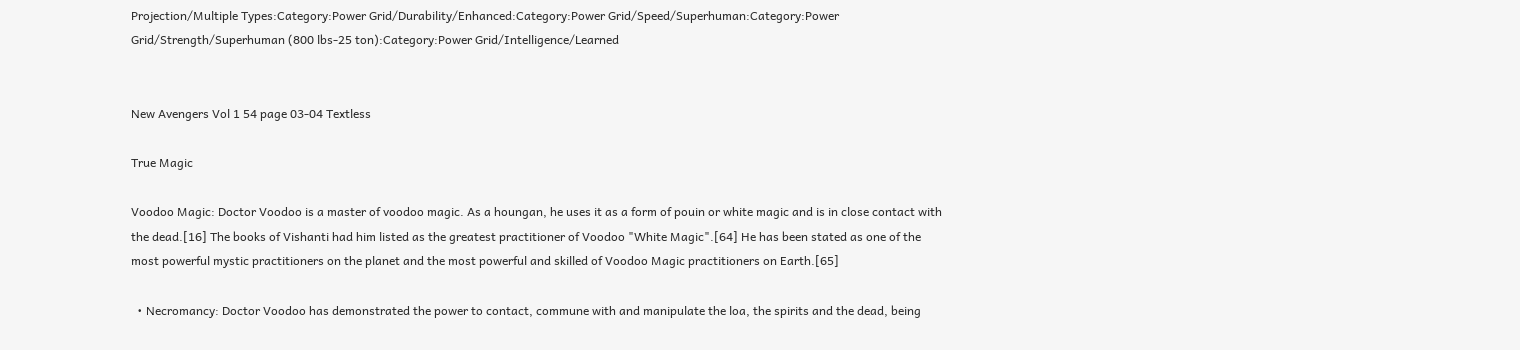Projection/Multiple Types:Category:Power Grid/Durability/Enhanced:Category:Power Grid/Speed/Superhuman:Category:Power Grid/Strength/Superhuman (800 lbs-25 ton):Category:Power Grid/Intelligence/Learned


New Avengers Vol 1 54 page 03-04 Textless

True Magic

Voodoo Magic: Doctor Voodoo is a master of voodoo magic. As a houngan, he uses it as a form of pouin or white magic and is in close contact with the dead.[16] The books of Vishanti had him listed as the greatest practitioner of Voodoo "White Magic".[64] He has been stated as one of the most powerful mystic practitioners on the planet and the most powerful and skilled of Voodoo Magic practitioners on Earth.[65]

  • Necromancy: Doctor Voodoo has demonstrated the power to contact, commune with and manipulate the loa, the spirits and the dead, being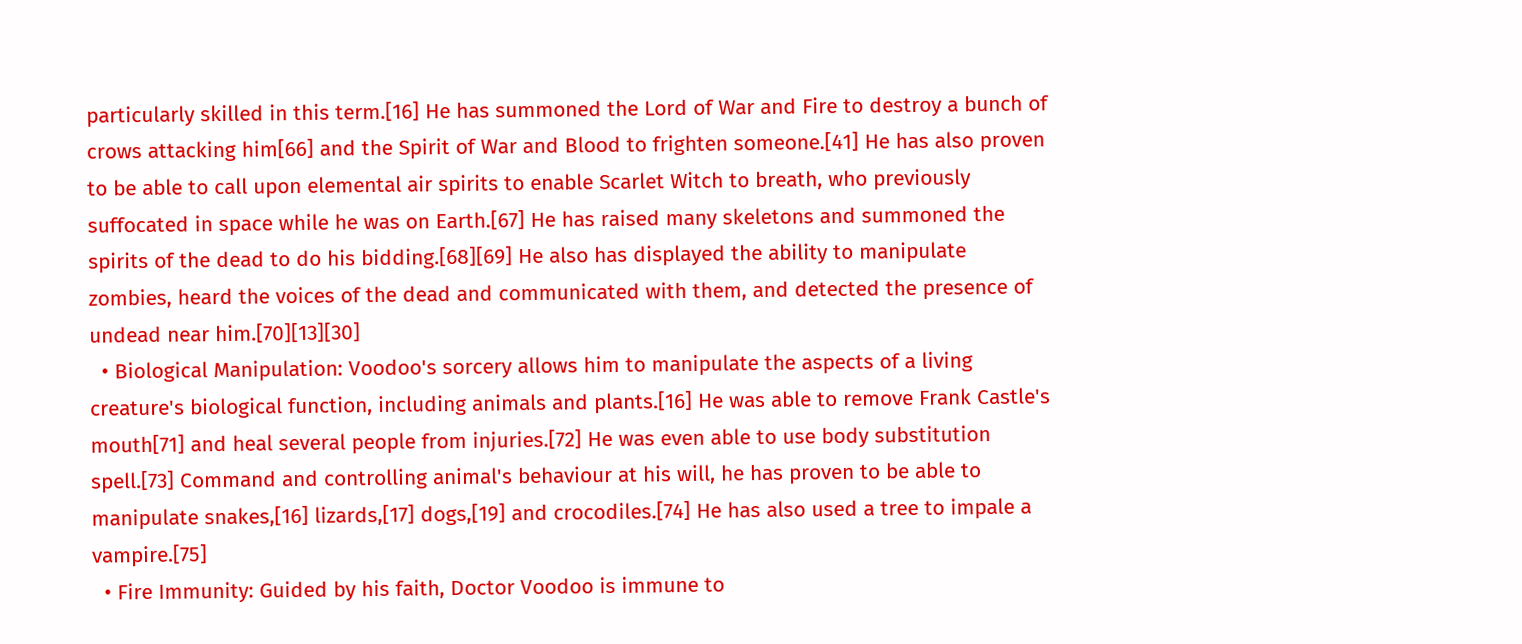particularly skilled in this term.[16] He has summoned the Lord of War and Fire to destroy a bunch of crows attacking him[66] and the Spirit of War and Blood to frighten someone.[41] He has also proven to be able to call upon elemental air spirits to enable Scarlet Witch to breath, who previously suffocated in space while he was on Earth.[67] He has raised many skeletons and summoned the spirits of the dead to do his bidding.[68][69] He also has displayed the ability to manipulate zombies, heard the voices of the dead and communicated with them, and detected the presence of undead near him.[70][13][30]
  • Biological Manipulation: Voodoo's sorcery allows him to manipulate the aspects of a living creature's biological function, including animals and plants.[16] He was able to remove Frank Castle's mouth[71] and heal several people from injuries.[72] He was even able to use body substitution spell.[73] Command and controlling animal's behaviour at his will, he has proven to be able to manipulate snakes,[16] lizards,[17] dogs,[19] and crocodiles.[74] He has also used a tree to impale a vampire.[75]
  • Fire Immunity: Guided by his faith, Doctor Voodoo is immune to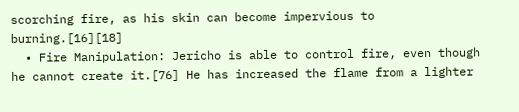scorching fire, as his skin can become impervious to burning.[16][18]
  • Fire Manipulation: Jericho is able to control fire, even though he cannot create it.[76] He has increased the flame from a lighter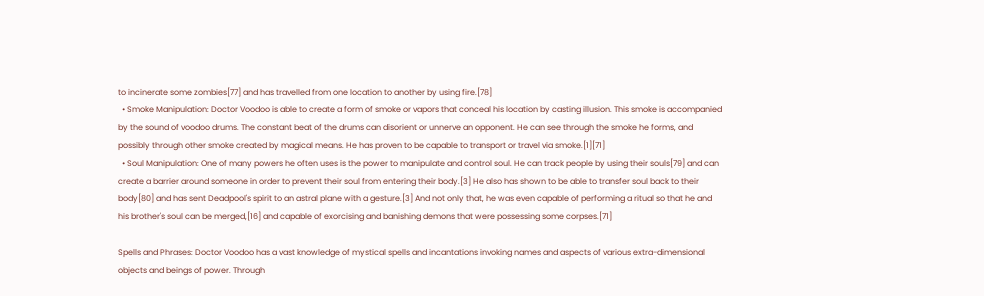to incinerate some zombies[77] and has travelled from one location to another by using fire.[78]
  • Smoke Manipulation: Doctor Voodoo is able to create a form of smoke or vapors that conceal his location by casting illusion. This smoke is accompanied by the sound of voodoo drums. The constant beat of the drums can disorient or unnerve an opponent. He can see through the smoke he forms, and possibly through other smoke created by magical means. He has proven to be capable to transport or travel via smoke.[1][71]
  • Soul Manipulation: One of many powers he often uses is the power to manipulate and control soul. He can track people by using their souls[79] and can create a barrier around someone in order to prevent their soul from entering their body.[3] He also has shown to be able to transfer soul back to their body[80] and has sent Deadpool's spirit to an astral plane with a gesture.[3] And not only that, he was even capable of performing a ritual so that he and his brother's soul can be merged,[16] and capable of exorcising and banishing demons that were possessing some corpses.[71]

Spells and Phrases: Doctor Voodoo has a vast knowledge of mystical spells and incantations invoking names and aspects of various extra-dimensional objects and beings of power. Through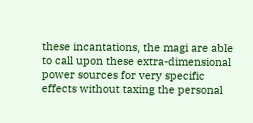these incantations, the magi are able to call upon these extra-dimensional power sources for very specific effects without taxing the personal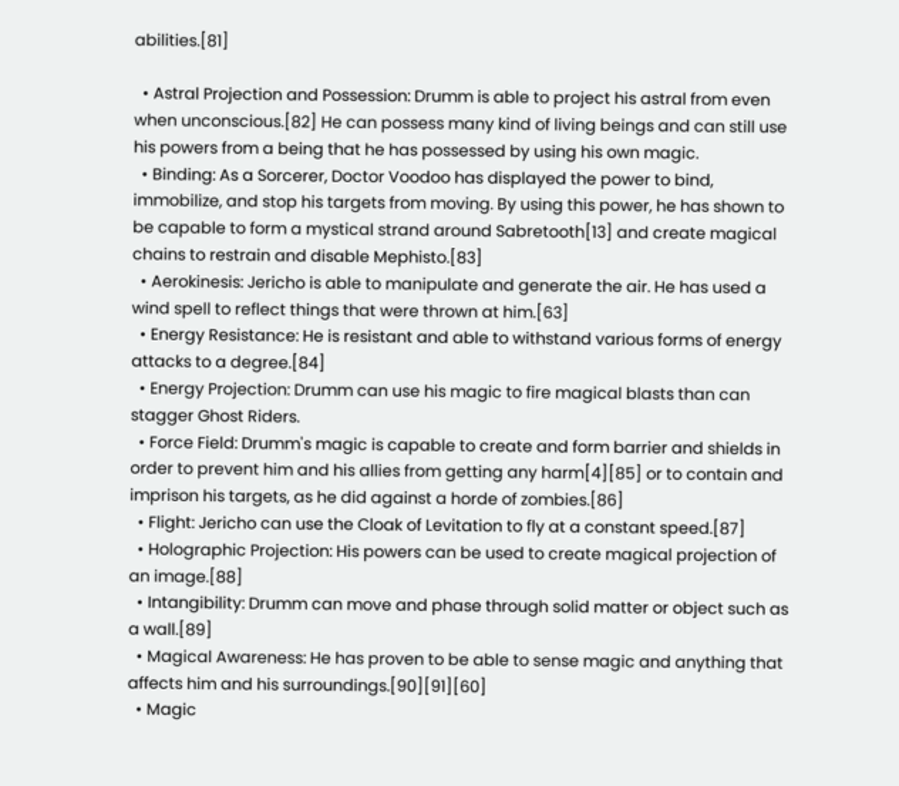abilities.[81]

  • Astral Projection and Possession: Drumm is able to project his astral from even when unconscious.[82] He can possess many kind of living beings and can still use his powers from a being that he has possessed by using his own magic.
  • Binding: As a Sorcerer, Doctor Voodoo has displayed the power to bind, immobilize, and stop his targets from moving. By using this power, he has shown to be capable to form a mystical strand around Sabretooth[13] and create magical chains to restrain and disable Mephisto.[83]
  • Aerokinesis: Jericho is able to manipulate and generate the air. He has used a wind spell to reflect things that were thrown at him.[63]
  • Energy Resistance: He is resistant and able to withstand various forms of energy attacks to a degree.[84]
  • Energy Projection: Drumm can use his magic to fire magical blasts than can stagger Ghost Riders.
  • Force Field: Drumm's magic is capable to create and form barrier and shields in order to prevent him and his allies from getting any harm[4][85] or to contain and imprison his targets, as he did against a horde of zombies.[86]
  • Flight: Jericho can use the Cloak of Levitation to fly at a constant speed.[87]
  • Holographic Projection: His powers can be used to create magical projection of an image.[88]
  • Intangibility: Drumm can move and phase through solid matter or object such as a wall.[89]
  • Magical Awareness: He has proven to be able to sense magic and anything that affects him and his surroundings.[90][91][60]
  • Magic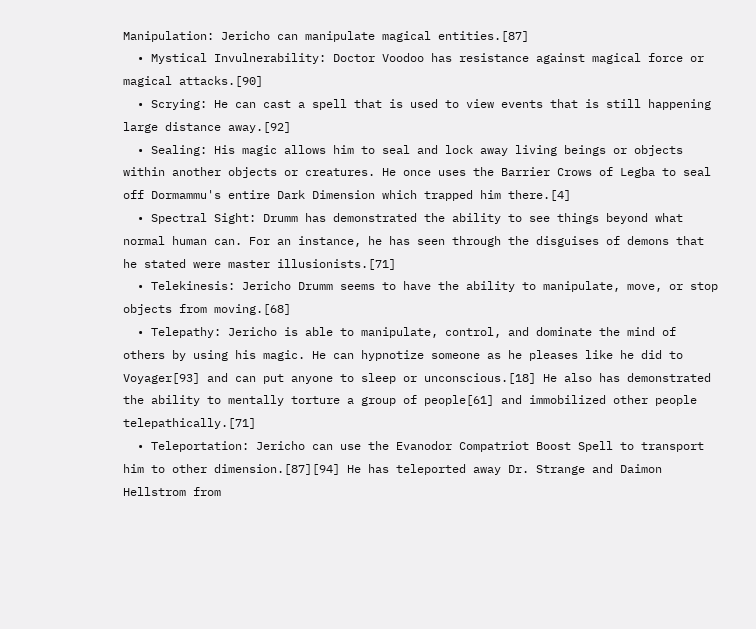Manipulation: Jericho can manipulate magical entities.[87]
  • Mystical Invulnerability: Doctor Voodoo has resistance against magical force or magical attacks.[90]
  • Scrying: He can cast a spell that is used to view events that is still happening large distance away.[92]
  • Sealing: His magic allows him to seal and lock away living beings or objects within another objects or creatures. He once uses the Barrier Crows of Legba to seal off Dormammu's entire Dark Dimension which trapped him there.[4]
  • Spectral Sight: Drumm has demonstrated the ability to see things beyond what normal human can. For an instance, he has seen through the disguises of demons that he stated were master illusionists.[71]
  • Telekinesis: Jericho Drumm seems to have the ability to manipulate, move, or stop objects from moving.[68]
  • Telepathy: Jericho is able to manipulate, control, and dominate the mind of others by using his magic. He can hypnotize someone as he pleases like he did to Voyager[93] and can put anyone to sleep or unconscious.[18] He also has demonstrated the ability to mentally torture a group of people[61] and immobilized other people telepathically.[71]
  • Teleportation: Jericho can use the Evanodor Compatriot Boost Spell to transport him to other dimension.[87][94] He has teleported away Dr. Strange and Daimon Hellstrom from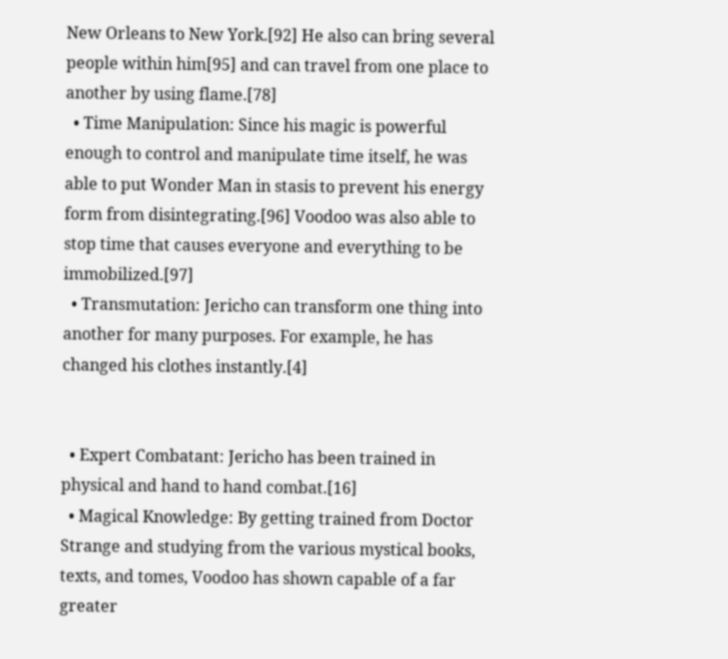New Orleans to New York.[92] He also can bring several people within him[95] and can travel from one place to another by using flame.[78]
  • Time Manipulation: Since his magic is powerful enough to control and manipulate time itself, he was able to put Wonder Man in stasis to prevent his energy form from disintegrating.[96] Voodoo was also able to stop time that causes everyone and everything to be immobilized.[97]
  • Transmutation: Jericho can transform one thing into another for many purposes. For example, he has changed his clothes instantly.[4]


  • Expert Combatant: Jericho has been trained in physical and hand to hand combat.[16]
  • Magical Knowledge: By getting trained from Doctor Strange and studying from the various mystical books, texts, and tomes, Voodoo has shown capable of a far greater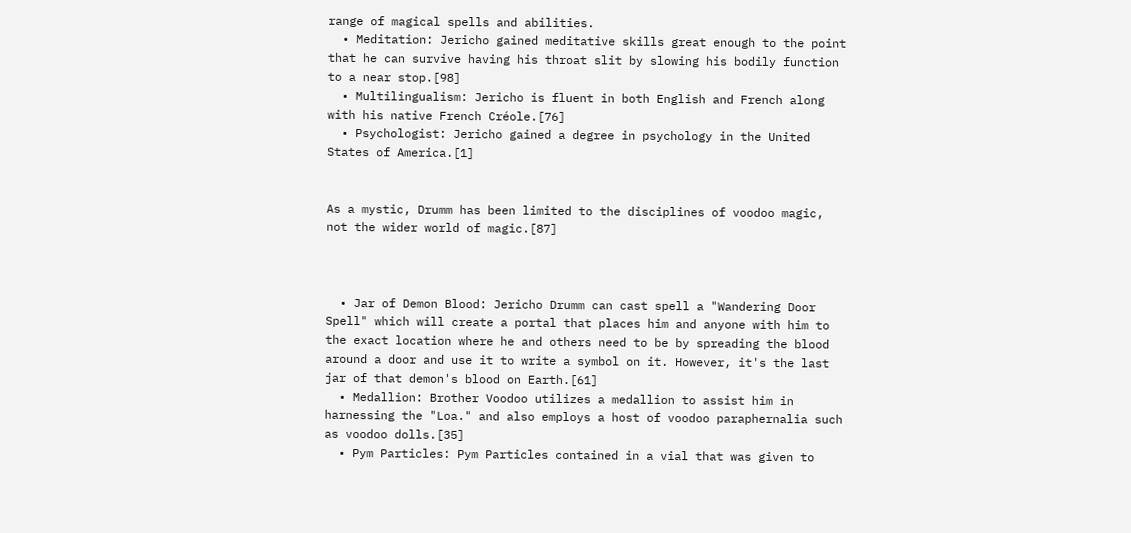range of magical spells and abilities.
  • Meditation: Jericho gained meditative skills great enough to the point that he can survive having his throat slit by slowing his bodily function to a near stop.[98]
  • Multilingualism: Jericho is fluent in both English and French along with his native French Créole.[76]
  • Psychologist: Jericho gained a degree in psychology in the United States of America.[1]


As a mystic, Drumm has been limited to the disciplines of voodoo magic, not the wider world of magic.[87]



  • Jar of Demon Blood: Jericho Drumm can cast spell a "Wandering Door Spell" which will create a portal that places him and anyone with him to the exact location where he and others need to be by spreading the blood around a door and use it to write a symbol on it. However, it's the last jar of that demon's blood on Earth.[61]
  • Medallion: Brother Voodoo utilizes a medallion to assist him in harnessing the "Loa." and also employs a host of voodoo paraphernalia such as voodoo dolls.[35]
  • Pym Particles: Pym Particles contained in a vial that was given to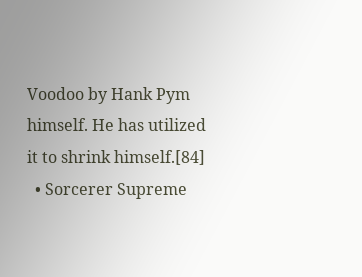Voodoo by Hank Pym himself. He has utilized it to shrink himself.[84]
  • Sorcerer Supreme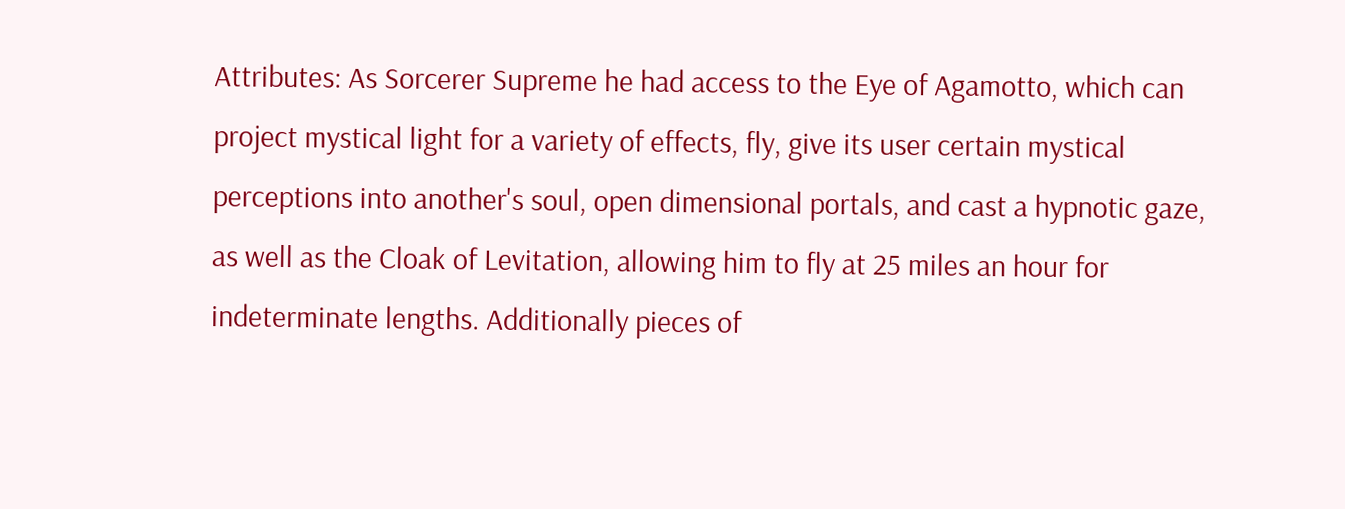Attributes: As Sorcerer Supreme he had access to the Eye of Agamotto, which can project mystical light for a variety of effects, fly, give its user certain mystical perceptions into another's soul, open dimensional portals, and cast a hypnotic gaze, as well as the Cloak of Levitation, allowing him to fly at 25 miles an hour for indeterminate lengths. Additionally pieces of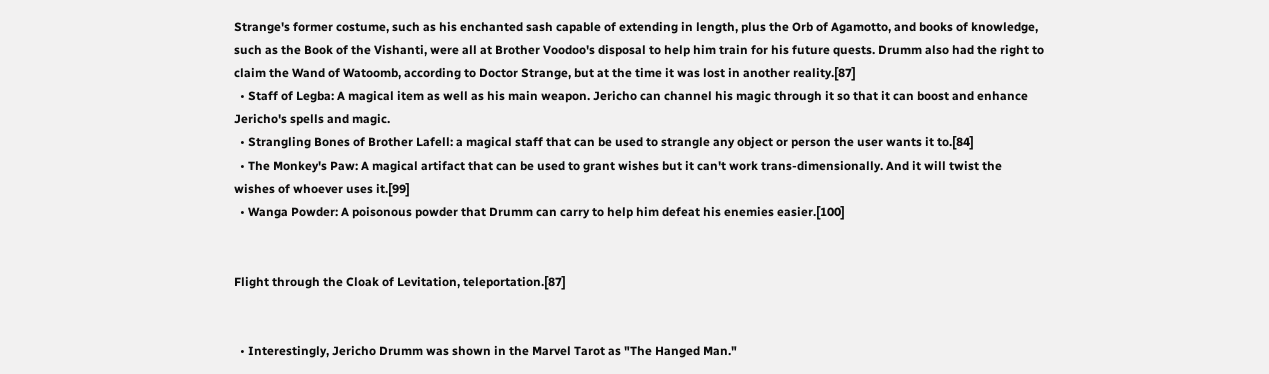Strange's former costume, such as his enchanted sash capable of extending in length, plus the Orb of Agamotto, and books of knowledge, such as the Book of the Vishanti, were all at Brother Voodoo's disposal to help him train for his future quests. Drumm also had the right to claim the Wand of Watoomb, according to Doctor Strange, but at the time it was lost in another reality.[87]
  • Staff of Legba: A magical item as well as his main weapon. Jericho can channel his magic through it so that it can boost and enhance Jericho's spells and magic.
  • Strangling Bones of Brother Lafell: a magical staff that can be used to strangle any object or person the user wants it to.[84]
  • The Monkey's Paw: A magical artifact that can be used to grant wishes but it can't work trans-dimensionally. And it will twist the wishes of whoever uses it.[99]
  • Wanga Powder: A poisonous powder that Drumm can carry to help him defeat his enemies easier.[100]


Flight through the Cloak of Levitation, teleportation.[87]


  • Interestingly, Jericho Drumm was shown in the Marvel Tarot as "The Hanged Man."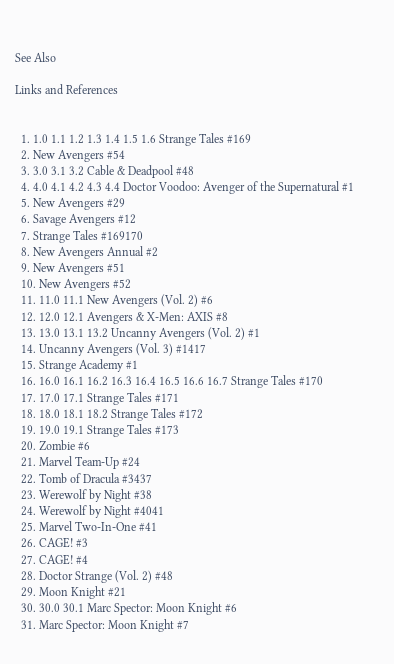See Also

Links and References


  1. 1.0 1.1 1.2 1.3 1.4 1.5 1.6 Strange Tales #169
  2. New Avengers #54
  3. 3.0 3.1 3.2 Cable & Deadpool #48
  4. 4.0 4.1 4.2 4.3 4.4 Doctor Voodoo: Avenger of the Supernatural #1
  5. New Avengers #29
  6. Savage Avengers #12
  7. Strange Tales #169170
  8. New Avengers Annual #2
  9. New Avengers #51
  10. New Avengers #52
  11. 11.0 11.1 New Avengers (Vol. 2) #6
  12. 12.0 12.1 Avengers & X-Men: AXIS #8
  13. 13.0 13.1 13.2 Uncanny Avengers (Vol. 2) #1
  14. Uncanny Avengers (Vol. 3) #1417
  15. Strange Academy #1
  16. 16.0 16.1 16.2 16.3 16.4 16.5 16.6 16.7 Strange Tales #170
  17. 17.0 17.1 Strange Tales #171
  18. 18.0 18.1 18.2 Strange Tales #172
  19. 19.0 19.1 Strange Tales #173
  20. Zombie #6
  21. Marvel Team-Up #24
  22. Tomb of Dracula #3437
  23. Werewolf by Night #38
  24. Werewolf by Night #4041
  25. Marvel Two-In-One #41
  26. CAGE! #3
  27. CAGE! #4
  28. Doctor Strange (Vol. 2) #48
  29. Moon Knight #21
  30. 30.0 30.1 Marc Spector: Moon Knight #6
  31. Marc Spector: Moon Knight #7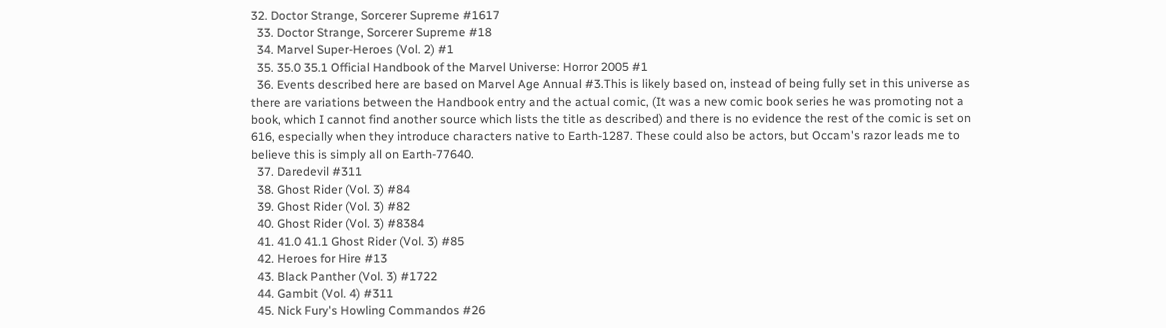32. Doctor Strange, Sorcerer Supreme #1617
  33. Doctor Strange, Sorcerer Supreme #18
  34. Marvel Super-Heroes (Vol. 2) #1
  35. 35.0 35.1 Official Handbook of the Marvel Universe: Horror 2005 #1
  36. Events described here are based on Marvel Age Annual #3.This is likely based on, instead of being fully set in this universe as there are variations between the Handbook entry and the actual comic, (It was a new comic book series he was promoting not a book, which I cannot find another source which lists the title as described) and there is no evidence the rest of the comic is set on 616, especially when they introduce characters native to Earth-1287. These could also be actors, but Occam's razor leads me to believe this is simply all on Earth-77640.
  37. Daredevil #311
  38. Ghost Rider (Vol. 3) #84
  39. Ghost Rider (Vol. 3) #82
  40. Ghost Rider (Vol. 3) #8384
  41. 41.0 41.1 Ghost Rider (Vol. 3) #85
  42. Heroes for Hire #13
  43. Black Panther (Vol. 3) #1722
  44. Gambit (Vol. 4) #311
  45. Nick Fury's Howling Commandos #26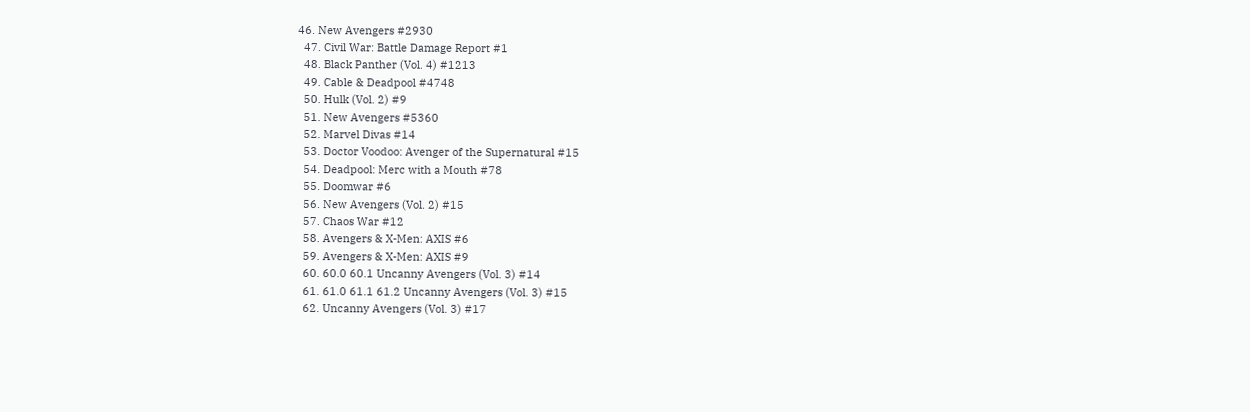46. New Avengers #2930
  47. Civil War: Battle Damage Report #1
  48. Black Panther (Vol. 4) #1213
  49. Cable & Deadpool #4748
  50. Hulk (Vol. 2) #9
  51. New Avengers #5360
  52. Marvel Divas #14
  53. Doctor Voodoo: Avenger of the Supernatural #15
  54. Deadpool: Merc with a Mouth #78
  55. Doomwar #6
  56. New Avengers (Vol. 2) #15
  57. Chaos War #12
  58. Avengers & X-Men: AXIS #6
  59. Avengers & X-Men: AXIS #9
  60. 60.0 60.1 Uncanny Avengers (Vol. 3) #14
  61. 61.0 61.1 61.2 Uncanny Avengers (Vol. 3) #15
  62. Uncanny Avengers (Vol. 3) #17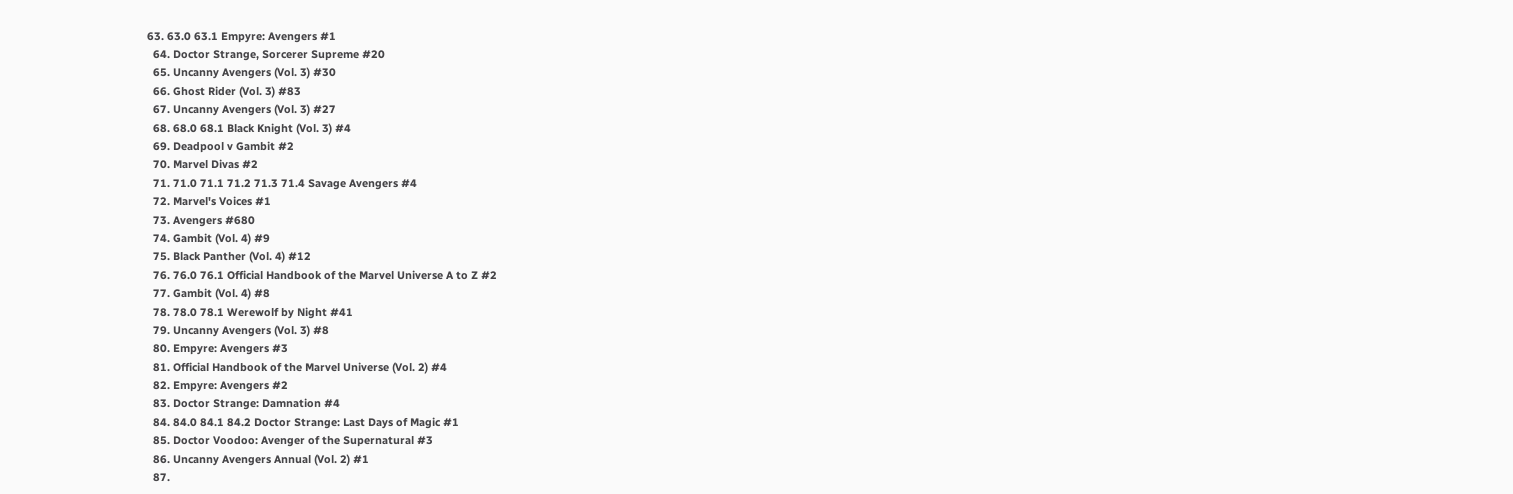63. 63.0 63.1 Empyre: Avengers #1
  64. Doctor Strange, Sorcerer Supreme #20
  65. Uncanny Avengers (Vol. 3) #30
  66. Ghost Rider (Vol. 3) #83
  67. Uncanny Avengers (Vol. 3) #27
  68. 68.0 68.1 Black Knight (Vol. 3) #4
  69. Deadpool v Gambit #2
  70. Marvel Divas #2
  71. 71.0 71.1 71.2 71.3 71.4 Savage Avengers #4
  72. Marvel's Voices #1
  73. Avengers #680
  74. Gambit (Vol. 4) #9
  75. Black Panther (Vol. 4) #12
  76. 76.0 76.1 Official Handbook of the Marvel Universe A to Z #2
  77. Gambit (Vol. 4) #8
  78. 78.0 78.1 Werewolf by Night #41
  79. Uncanny Avengers (Vol. 3) #8
  80. Empyre: Avengers #3
  81. Official Handbook of the Marvel Universe (Vol. 2) #4
  82. Empyre: Avengers #2
  83. Doctor Strange: Damnation #4
  84. 84.0 84.1 84.2 Doctor Strange: Last Days of Magic #1
  85. Doctor Voodoo: Avenger of the Supernatural #3
  86. Uncanny Avengers Annual (Vol. 2) #1
  87.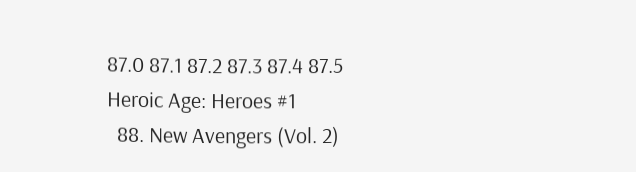87.0 87.1 87.2 87.3 87.4 87.5 Heroic Age: Heroes #1
  88. New Avengers (Vol. 2)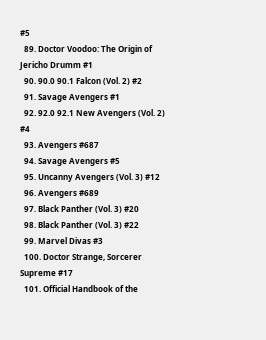#5
  89. Doctor Voodoo: The Origin of Jericho Drumm #1
  90. 90.0 90.1 Falcon (Vol. 2) #2
  91. Savage Avengers #1
  92. 92.0 92.1 New Avengers (Vol. 2) #4
  93. Avengers #687
  94. Savage Avengers #5
  95. Uncanny Avengers (Vol. 3) #12
  96. Avengers #689
  97. Black Panther (Vol. 3) #20
  98. Black Panther (Vol. 3) #22
  99. Marvel Divas #3
  100. Doctor Strange, Sorcerer Supreme #17
  101. Official Handbook of the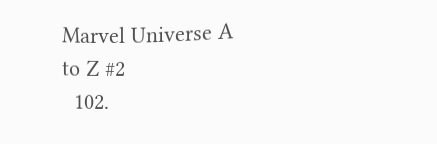Marvel Universe A to Z #2
  102.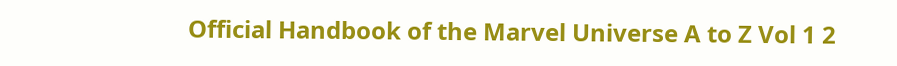Official Handbook of the Marvel Universe A to Z Vol 1 2